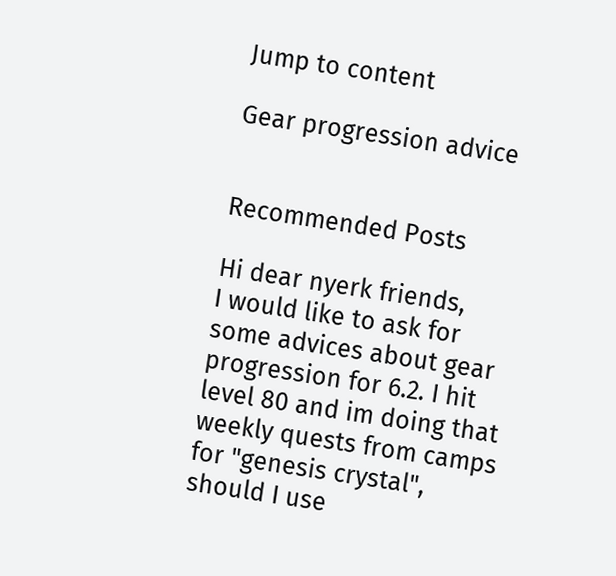Jump to content

Gear progression advice


Recommended Posts

Hi dear nyerk friends,
I would like to ask for some advices about gear progression for 6.2. I hit level 80 and im doing that weekly quests from camps for "genesis crystal", should I use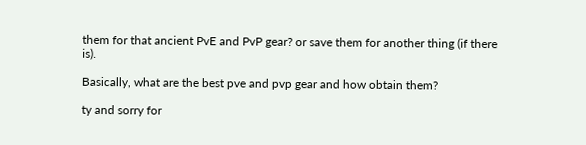them for that ancient PvE and PvP gear? or save them for another thing (if there is).

Basically, what are the best pve and pvp gear and how obtain them?

ty and sorry for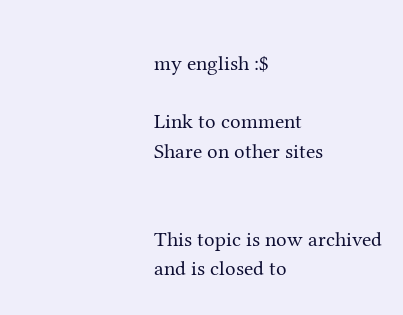my english :$

Link to comment
Share on other sites


This topic is now archived and is closed to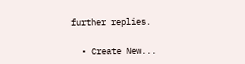further replies.

  • Create New...